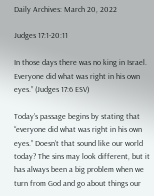Daily Archives: March 20, 2022

Judges 17:1-20:11

In those days there was no king in Israel. Everyone did what was right in his own eyes.” (Judges 17:6 ESV)

Today’s passage begins by stating that “everyone did what was right in his own eyes.” Doesn’t that sound like our world today? The sins may look different, but it has always been a big problem when we turn from God and go about things our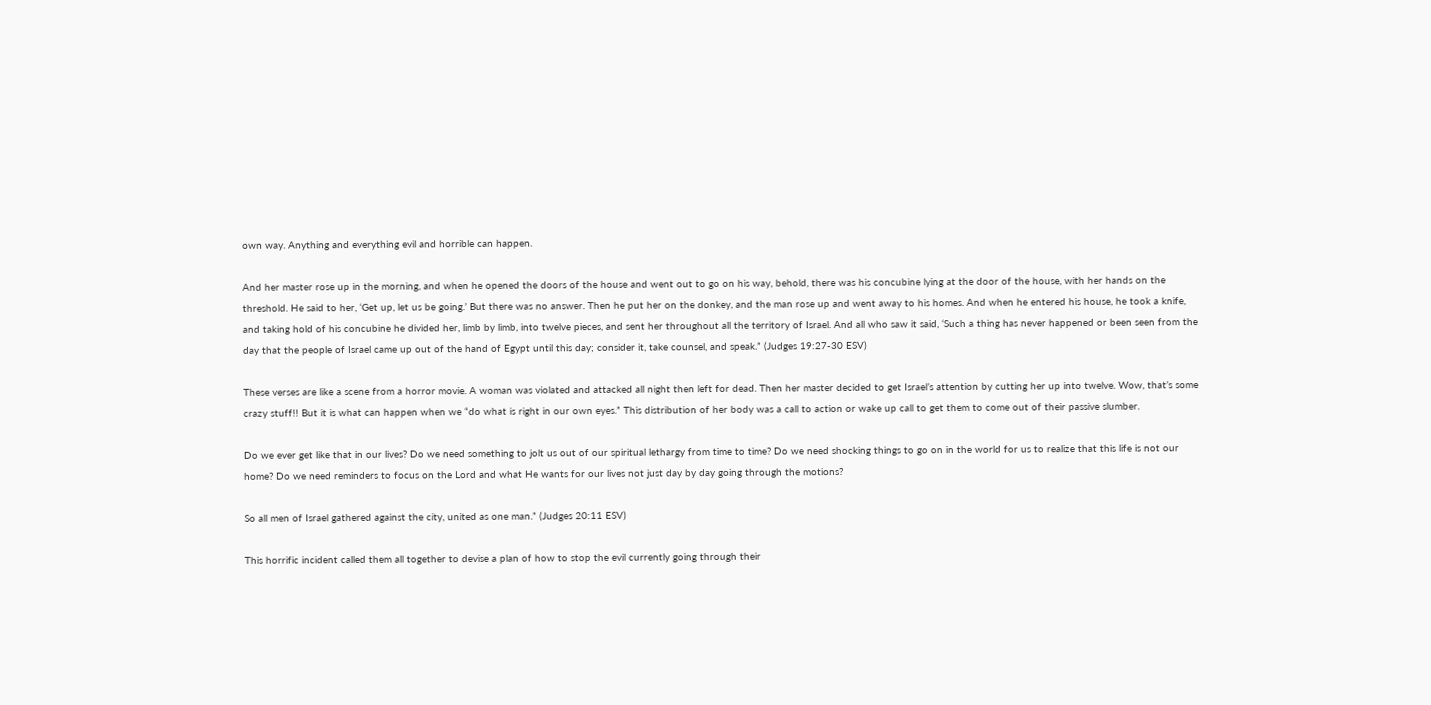own way. Anything and everything evil and horrible can happen.

And her master rose up in the morning, and when he opened the doors of the house and went out to go on his way, behold, there was his concubine lying at the door of the house, with her hands on the threshold. He said to her, ‘Get up, let us be going.’ But there was no answer. Then he put her on the donkey, and the man rose up and went away to his homes. And when he entered his house, he took a knife, and taking hold of his concubine he divided her, limb by limb, into twelve pieces, and sent her throughout all the territory of Israel. And all who saw it said, ‘Such a thing has never happened or been seen from the day that the people of Israel came up out of the hand of Egypt until this day; consider it, take counsel, and speak.” (Judges 19:27-30 ESV)

These verses are like a scene from a horror movie. A woman was violated and attacked all night then left for dead. Then her master decided to get Israel’s attention by cutting her up into twelve. Wow, that’s some crazy stuff!! But it is what can happen when we “do what is right in our own eyes.” This distribution of her body was a call to action or wake up call to get them to come out of their passive slumber.

Do we ever get like that in our lives? Do we need something to jolt us out of our spiritual lethargy from time to time? Do we need shocking things to go on in the world for us to realize that this life is not our home? Do we need reminders to focus on the Lord and what He wants for our lives not just day by day going through the motions?

So all men of Israel gathered against the city, united as one man.” (Judges 20:11 ESV)

This horrific incident called them all together to devise a plan of how to stop the evil currently going through their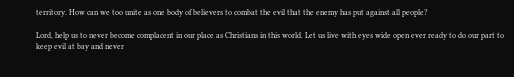territory. How can we too unite as one body of believers to combat the evil that the enemy has put against all people?

Lord, help us to never become complacent in our place as Christians in this world. Let us live with eyes wide open ever ready to do our part to keep evil at bay and never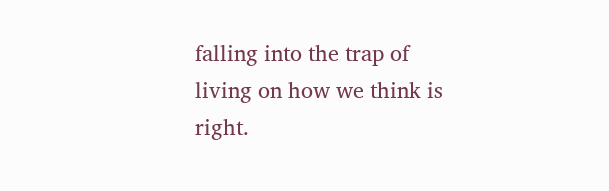falling into the trap of living on how we think is right.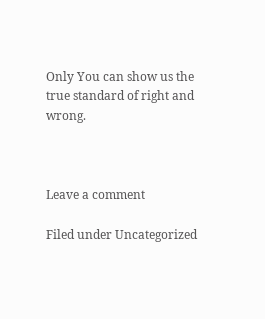Only You can show us the true standard of right and wrong.



Leave a comment

Filed under Uncategorized